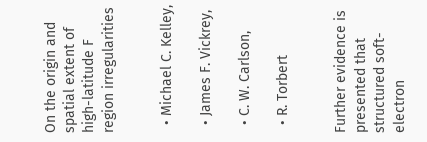On the origin and spatial extent of high-latitude F region irregularities


  • Michael C. Kelley,

  • James F. Vickrey,

  • C. W. Carlson,

  • R. Torbert


Further evidence is presented that structured soft-electron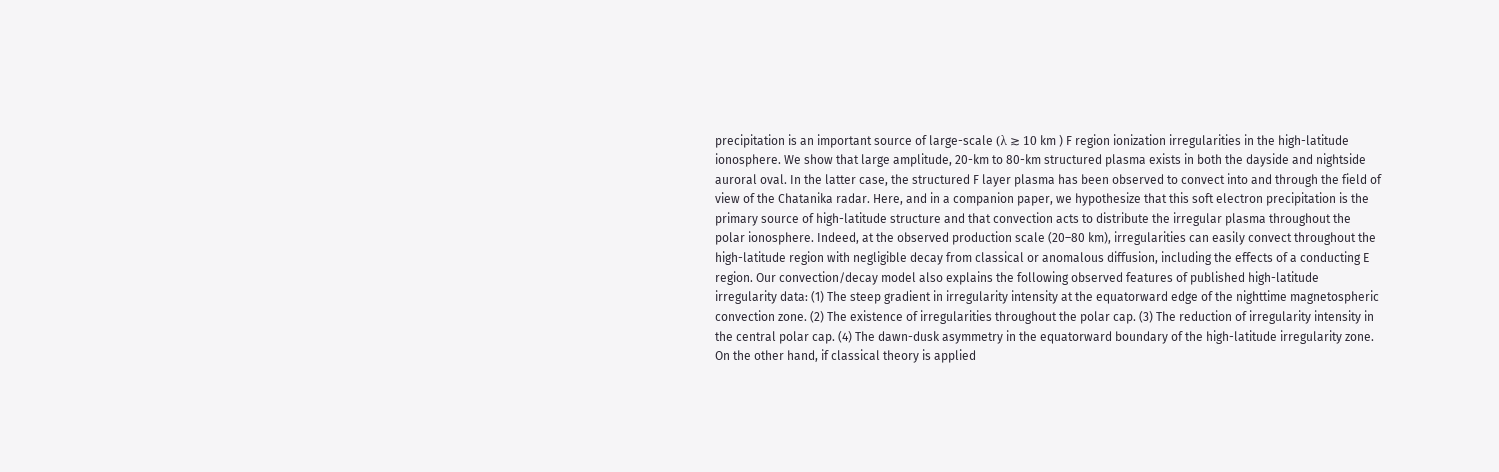precipitation is an important source of large-scale (λ ≳ 10 km ) F region ionization irregularities in the high-latitude ionosphere. We show that large amplitude, 20-km to 80-km structured plasma exists in both the dayside and nightside auroral oval. In the latter case, the structured F layer plasma has been observed to convect into and through the field of view of the Chatanika radar. Here, and in a companion paper, we hypothesize that this soft electron precipitation is the primary source of high-latitude structure and that convection acts to distribute the irregular plasma throughout the polar ionosphere. Indeed, at the observed production scale (20–80 km), irregularities can easily convect throughout the high-latitude region with negligible decay from classical or anomalous diffusion, including the effects of a conducting E region. Our convection/decay model also explains the following observed features of published high-latitude irregularity data: (1) The steep gradient in irregularity intensity at the equatorward edge of the nighttime magnetospheric convection zone. (2) The existence of irregularities throughout the polar cap. (3) The reduction of irregularity intensity in the central polar cap. (4) The dawn-dusk asymmetry in the equatorward boundary of the high-latitude irregularity zone. On the other hand, if classical theory is applied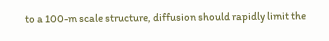to a 100-m scale structure, diffusion should rapidly limit the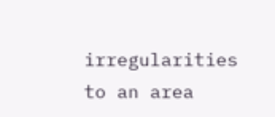irregularities to an area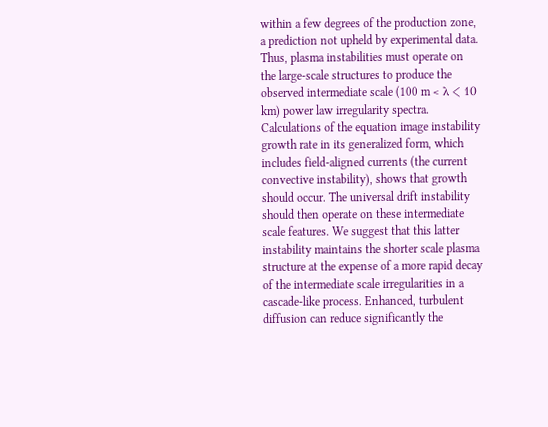within a few degrees of the production zone, a prediction not upheld by experimental data. Thus, plasma instabilities must operate on the large-scale structures to produce the observed intermediate scale (100 m < λ < 10 km) power law irregularity spectra. Calculations of the equation image instability growth rate in its generalized form, which includes field-aligned currents (the current convective instability), shows that growth should occur. The universal drift instability should then operate on these intermediate scale features. We suggest that this latter instability maintains the shorter scale plasma structure at the expense of a more rapid decay of the intermediate scale irregularities in a cascade-like process. Enhanced, turbulent diffusion can reduce significantly the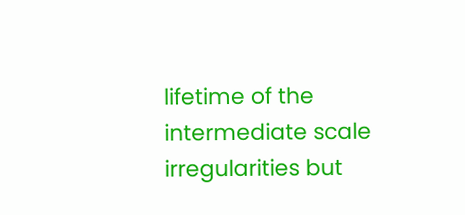lifetime of the intermediate scale irregularities but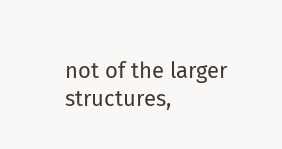not of the larger structures,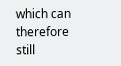which can therefore still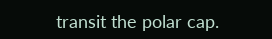transit the polar cap.